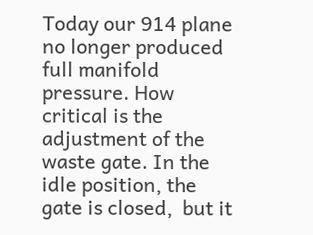Today our 914 plane no longer produced full manifold pressure. How critical is the adjustment of the waste gate. In the idle position, the gate is closed,  but it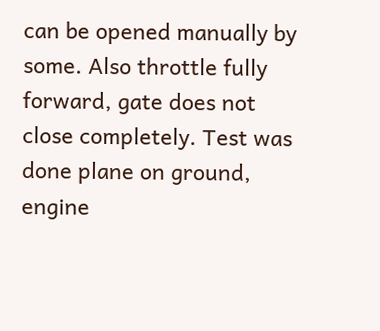can be opened manually by some. Also throttle fully forward, gate does not close completely. Test was done plane on ground, engine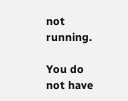not running.

You do not have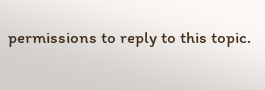permissions to reply to this topic.